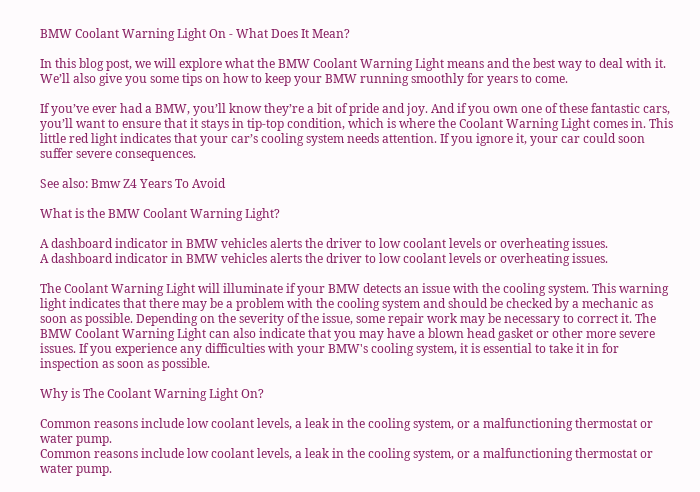BMW Coolant Warning Light On - What Does It Mean?

In this blog post, we will explore what the BMW Coolant Warning Light means and the best way to deal with it. We’ll also give you some tips on how to keep your BMW running smoothly for years to come.

If you’ve ever had a BMW, you’ll know they’re a bit of pride and joy. And if you own one of these fantastic cars, you’ll want to ensure that it stays in tip-top condition, which is where the Coolant Warning Light comes in. This little red light indicates that your car’s cooling system needs attention. If you ignore it, your car could soon suffer severe consequences.

See also: Bmw Z4 Years To Avoid

What is the BMW Coolant Warning Light?

A dashboard indicator in BMW vehicles alerts the driver to low coolant levels or overheating issues.
A dashboard indicator in BMW vehicles alerts the driver to low coolant levels or overheating issues.

The Coolant Warning Light will illuminate if your BMW detects an issue with the cooling system. This warning light indicates that there may be a problem with the cooling system and should be checked by a mechanic as soon as possible. Depending on the severity of the issue, some repair work may be necessary to correct it. The BMW Coolant Warning Light can also indicate that you may have a blown head gasket or other more severe issues. If you experience any difficulties with your BMW's cooling system, it is essential to take it in for inspection as soon as possible.

Why is The Coolant Warning Light On?

Common reasons include low coolant levels, a leak in the cooling system, or a malfunctioning thermostat or water pump.
Common reasons include low coolant levels, a leak in the cooling system, or a malfunctioning thermostat or water pump.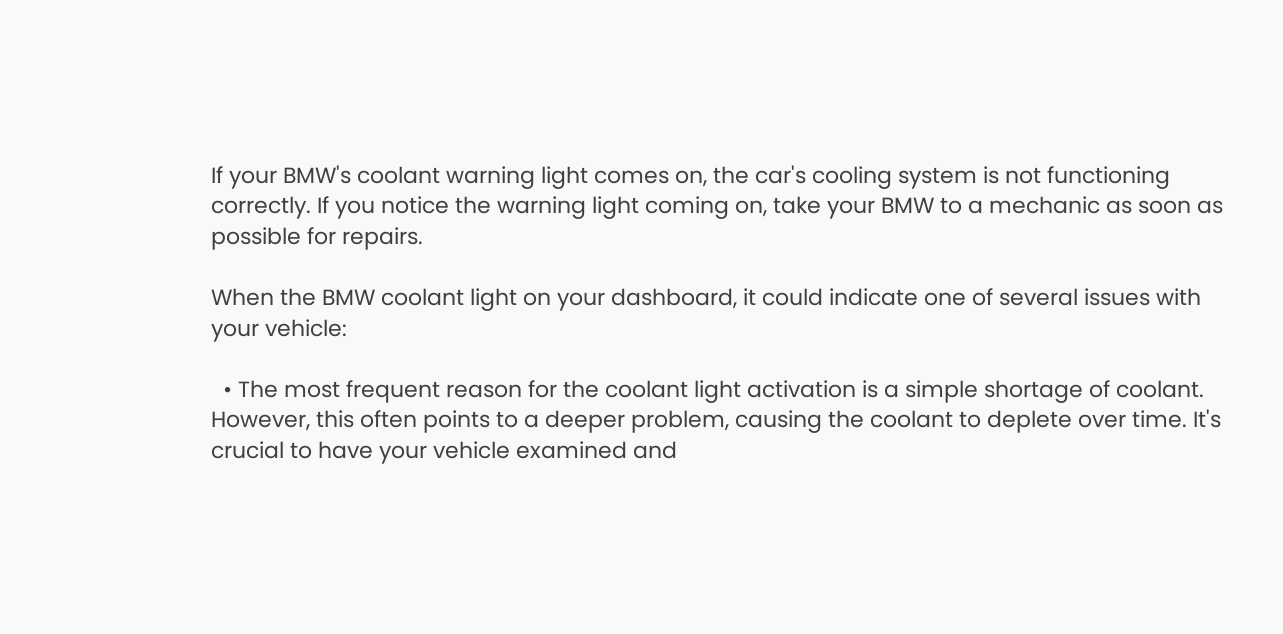If your BMW's coolant warning light comes on, the car's cooling system is not functioning correctly. If you notice the warning light coming on, take your BMW to a mechanic as soon as possible for repairs.

When the BMW coolant light on your dashboard, it could indicate one of several issues with your vehicle:

  • The most frequent reason for the coolant light activation is a simple shortage of coolant. However, this often points to a deeper problem, causing the coolant to deplete over time. It's crucial to have your vehicle examined and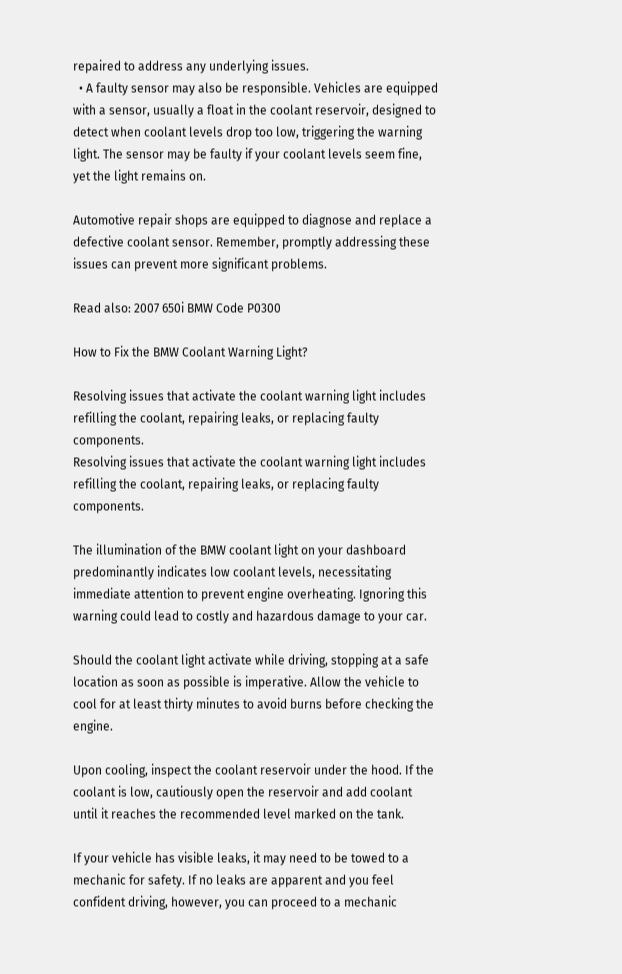repaired to address any underlying issues.
  • A faulty sensor may also be responsible. Vehicles are equipped with a sensor, usually a float in the coolant reservoir, designed to detect when coolant levels drop too low, triggering the warning light. The sensor may be faulty if your coolant levels seem fine, yet the light remains on.

Automotive repair shops are equipped to diagnose and replace a defective coolant sensor. Remember, promptly addressing these issues can prevent more significant problems.

Read also: 2007 650i BMW Code P0300

How to Fix the BMW Coolant Warning Light?

Resolving issues that activate the coolant warning light includes refilling the coolant, repairing leaks, or replacing faulty components.
Resolving issues that activate the coolant warning light includes refilling the coolant, repairing leaks, or replacing faulty components.

The illumination of the BMW coolant light on your dashboard predominantly indicates low coolant levels, necessitating immediate attention to prevent engine overheating. Ignoring this warning could lead to costly and hazardous damage to your car.

Should the coolant light activate while driving, stopping at a safe location as soon as possible is imperative. Allow the vehicle to cool for at least thirty minutes to avoid burns before checking the engine.

Upon cooling, inspect the coolant reservoir under the hood. If the coolant is low, cautiously open the reservoir and add coolant until it reaches the recommended level marked on the tank.

If your vehicle has visible leaks, it may need to be towed to a mechanic for safety. If no leaks are apparent and you feel confident driving, however, you can proceed to a mechanic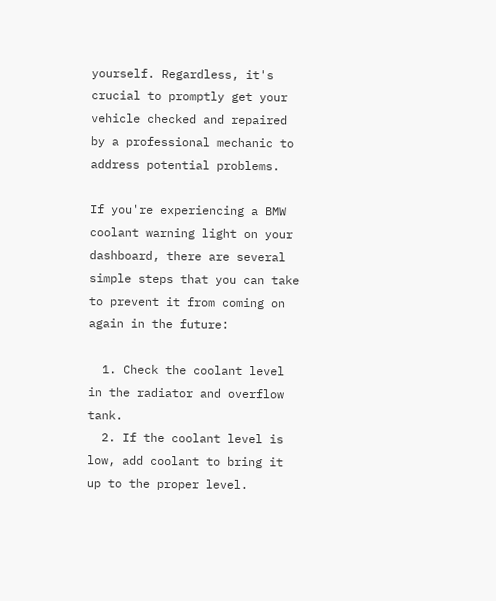yourself. Regardless, it's crucial to promptly get your vehicle checked and repaired by a professional mechanic to address potential problems.

If you're experiencing a BMW coolant warning light on your dashboard, there are several simple steps that you can take to prevent it from coming on again in the future:

  1. Check the coolant level in the radiator and overflow tank.
  2. If the coolant level is low, add coolant to bring it up to the proper level.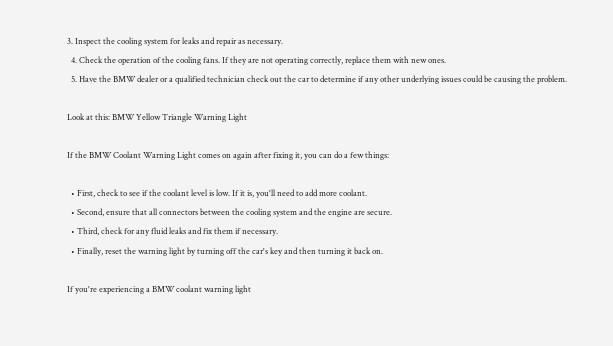3. Inspect the cooling system for leaks and repair as necessary.
  4. Check the operation of the cooling fans. If they are not operating correctly, replace them with new ones.
  5. Have the BMW dealer or a qualified technician check out the car to determine if any other underlying issues could be causing the problem.

Look at this: BMW Yellow Triangle Warning Light

If the BMW Coolant Warning Light comes on again after fixing it, you can do a few things:

  • First, check to see if the coolant level is low. If it is, you'll need to add more coolant.
  • Second, ensure that all connectors between the cooling system and the engine are secure.
  • Third, check for any fluid leaks and fix them if necessary.
  • Finally, reset the warning light by turning off the car's key and then turning it back on.

If you're experiencing a BMW coolant warning light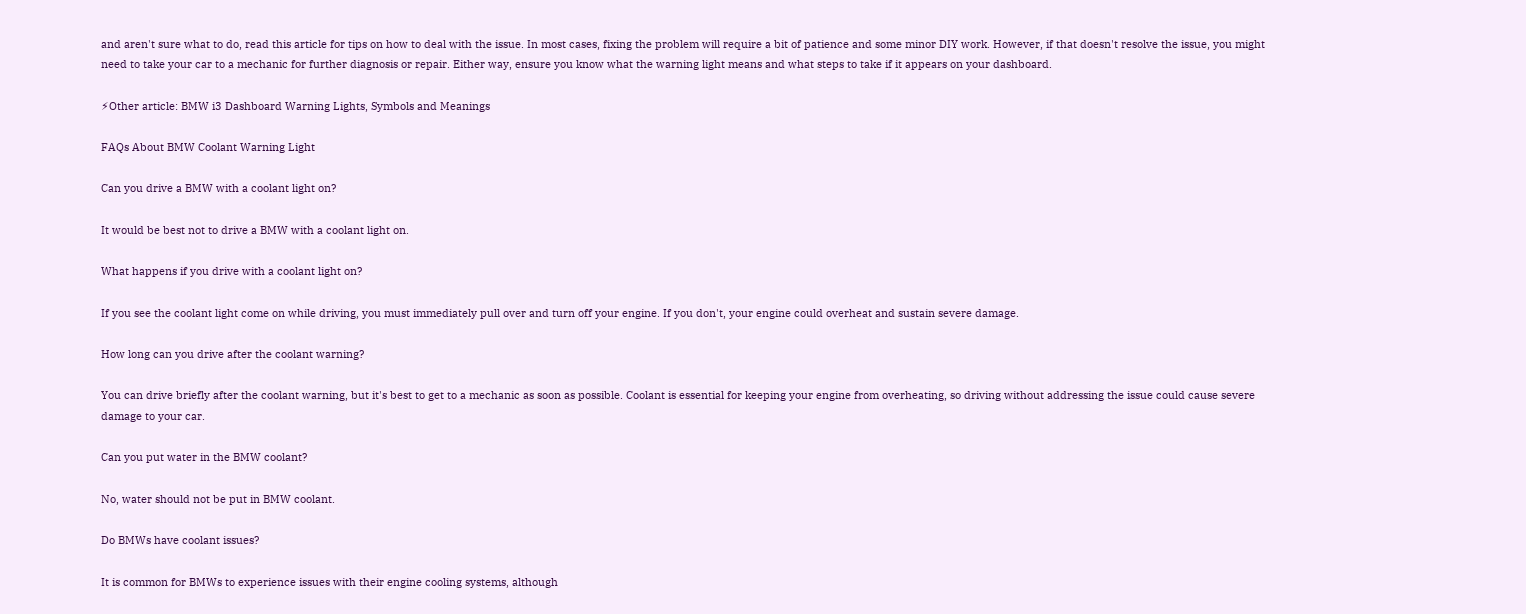and aren't sure what to do, read this article for tips on how to deal with the issue. In most cases, fixing the problem will require a bit of patience and some minor DIY work. However, if that doesn't resolve the issue, you might need to take your car to a mechanic for further diagnosis or repair. Either way, ensure you know what the warning light means and what steps to take if it appears on your dashboard.

⚡Other article: BMW i3 Dashboard Warning Lights, Symbols and Meanings

FAQs About BMW Coolant Warning Light

Can you drive a BMW with a coolant light on?

It would be best not to drive a BMW with a coolant light on.

What happens if you drive with a coolant light on?

If you see the coolant light come on while driving, you must immediately pull over and turn off your engine. If you don't, your engine could overheat and sustain severe damage.

How long can you drive after the coolant warning?

You can drive briefly after the coolant warning, but it's best to get to a mechanic as soon as possible. Coolant is essential for keeping your engine from overheating, so driving without addressing the issue could cause severe damage to your car.

Can you put water in the BMW coolant?

No, water should not be put in BMW coolant.

Do BMWs have coolant issues?

It is common for BMWs to experience issues with their engine cooling systems, although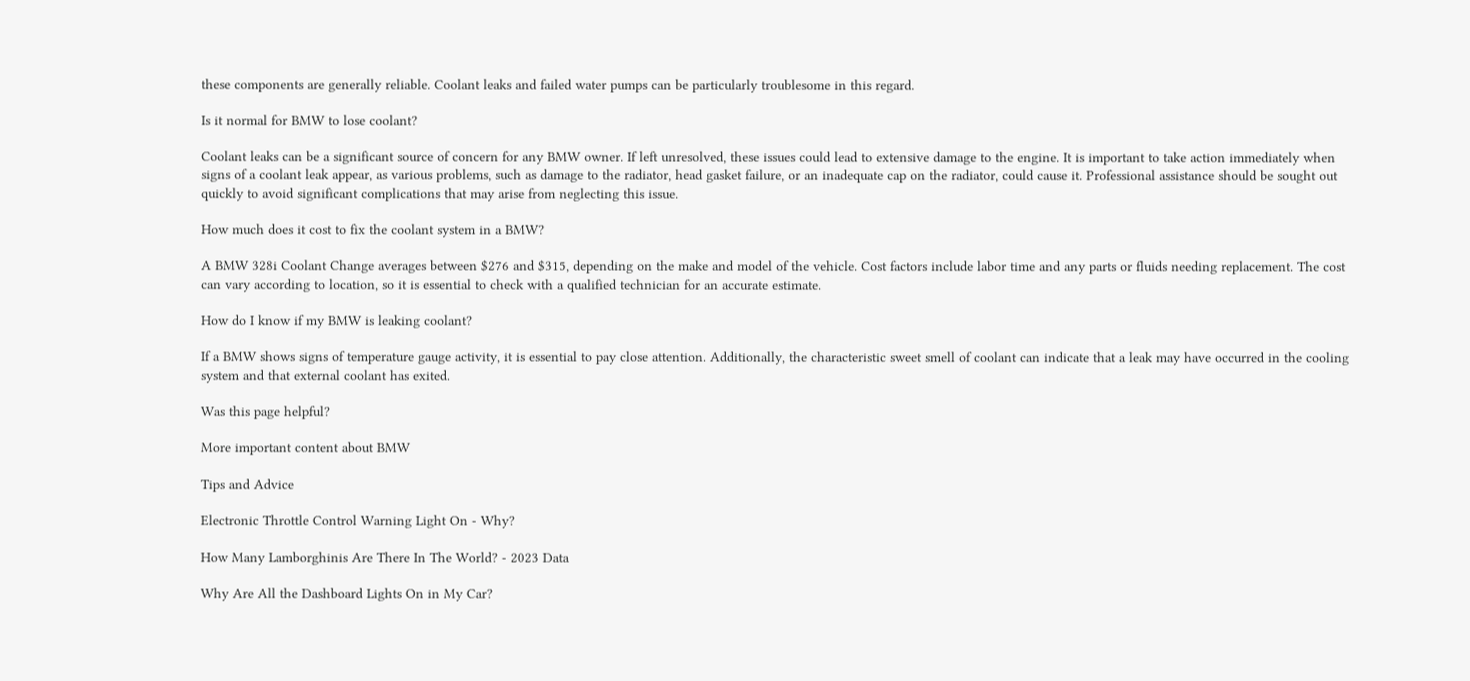these components are generally reliable. Coolant leaks and failed water pumps can be particularly troublesome in this regard.

Is it normal for BMW to lose coolant?

Coolant leaks can be a significant source of concern for any BMW owner. If left unresolved, these issues could lead to extensive damage to the engine. It is important to take action immediately when signs of a coolant leak appear, as various problems, such as damage to the radiator, head gasket failure, or an inadequate cap on the radiator, could cause it. Professional assistance should be sought out quickly to avoid significant complications that may arise from neglecting this issue.

How much does it cost to fix the coolant system in a BMW?

A BMW 328i Coolant Change averages between $276 and $315, depending on the make and model of the vehicle. Cost factors include labor time and any parts or fluids needing replacement. The cost can vary according to location, so it is essential to check with a qualified technician for an accurate estimate.

How do I know if my BMW is leaking coolant?

If a BMW shows signs of temperature gauge activity, it is essential to pay close attention. Additionally, the characteristic sweet smell of coolant can indicate that a leak may have occurred in the cooling system and that external coolant has exited.

Was this page helpful?

More important content about BMW

Tips and Advice

Electronic Throttle Control Warning Light On - Why?

How Many Lamborghinis Are There In The World? - 2023 Data

Why Are All the Dashboard Lights On in My Car?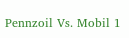Pennzoil Vs. Mobil 1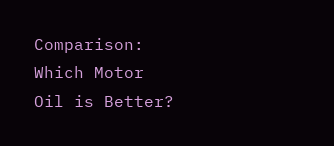Comparison: Which Motor Oil is Better?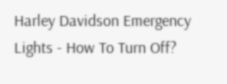Harley Davidson Emergency Lights - How To Turn Off?